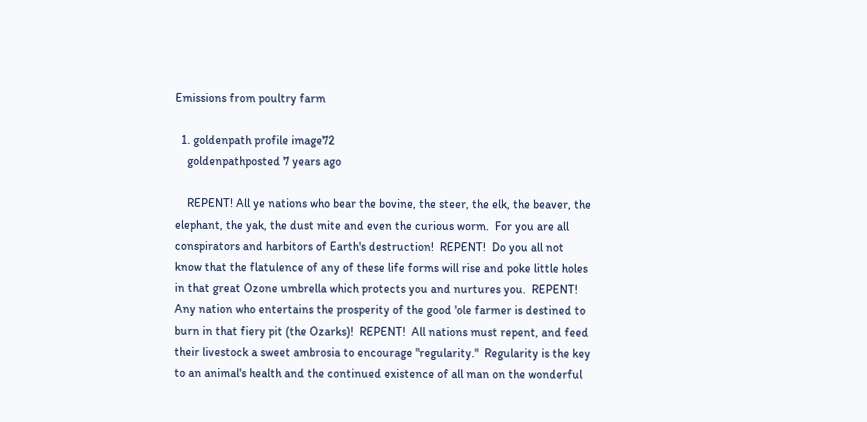Emissions from poultry farm

  1. goldenpath profile image72
    goldenpathposted 7 years ago

    REPENT! All ye nations who bear the bovine, the steer, the elk, the beaver, the elephant, the yak, the dust mite and even the curious worm.  For you are all conspirators and harbitors of Earth's destruction!  REPENT!  Do you all not know that the flatulence of any of these life forms will rise and poke little holes in that great Ozone umbrella which protects you and nurtures you.  REPENT!  Any nation who entertains the prosperity of the good 'ole farmer is destined to burn in that fiery pit (the Ozarks)!  REPENT!  All nations must repent, and feed their livestock a sweet ambrosia to encourage "regularity."  Regularity is the key to an animal's health and the continued existence of all man on the wonderful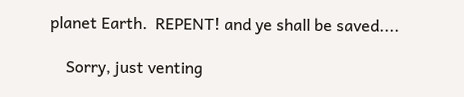planet Earth.  REPENT! and ye shall be saved....

    Sorry, just venting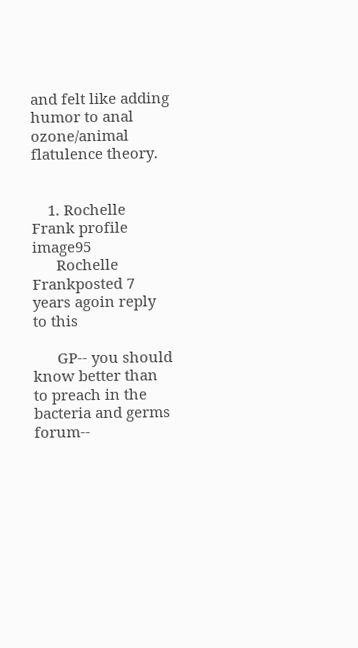and felt like adding humor to anal ozone/animal flatulence theory.


    1. Rochelle Frank profile image95
      Rochelle Frankposted 7 years agoin reply to this

      GP-- you should know better than to preach in the bacteria and germs forum--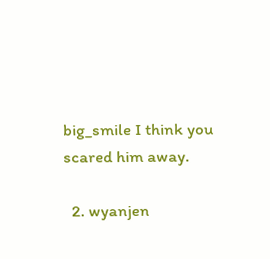big_smile I think you scared him away.

  2. wyanjen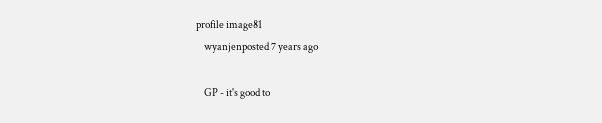profile image81
    wyanjenposted 7 years ago

    GP - it's good to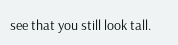see that you still look tall.